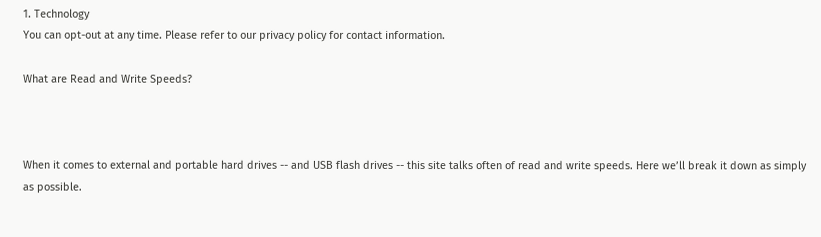1. Technology
You can opt-out at any time. Please refer to our privacy policy for contact information.

What are Read and Write Speeds?



When it comes to external and portable hard drives -- and USB flash drives -- this site talks often of read and write speeds. Here we’ll break it down as simply as possible.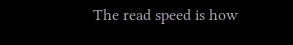The read speed is how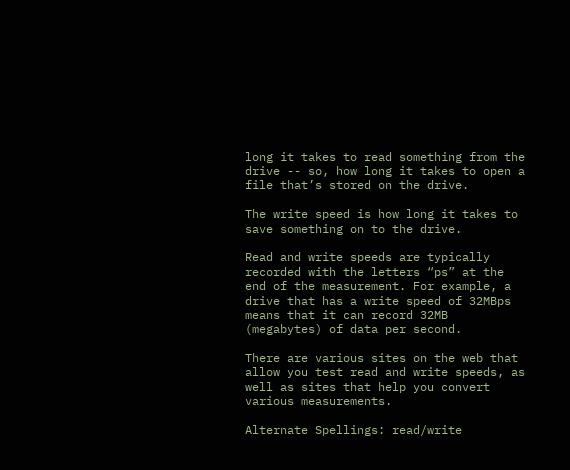long it takes to read something from the drive -- so, how long it takes to open a file that’s stored on the drive.

The write speed is how long it takes to save something on to the drive.

Read and write speeds are typically recorded with the letters “ps” at the end of the measurement. For example, a drive that has a write speed of 32MBps means that it can record 32MB (megabytes) of data per second.

There are various sites on the web that allow you test read and write speeds, as well as sites that help you convert various measurements.

Alternate Spellings: read/write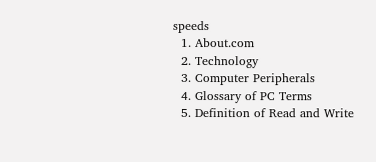speeds
  1. About.com
  2. Technology
  3. Computer Peripherals
  4. Glossary of PC Terms
  5. Definition of Read and Write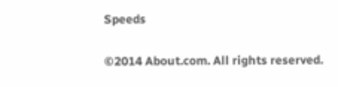Speeds

©2014 About.com. All rights reserved.